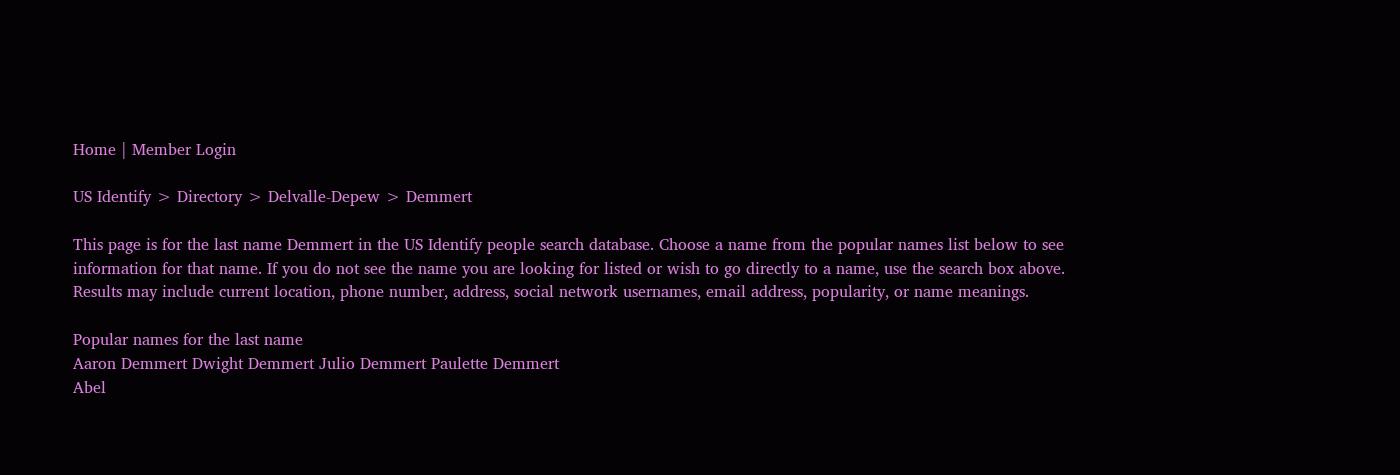Home | Member Login

US Identify > Directory > Delvalle-Depew > Demmert

This page is for the last name Demmert in the US Identify people search database. Choose a name from the popular names list below to see information for that name. If you do not see the name you are looking for listed or wish to go directly to a name, use the search box above. Results may include current location, phone number, address, social network usernames, email address, popularity, or name meanings.

Popular names for the last name
Aaron Demmert Dwight Demmert Julio Demmert Paulette Demmert
Abel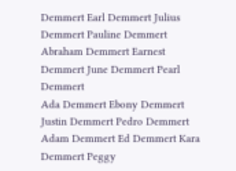Demmert Earl Demmert Julius Demmert Pauline Demmert
Abraham Demmert Earnest Demmert June Demmert Pearl Demmert
Ada Demmert Ebony Demmert Justin Demmert Pedro Demmert
Adam Demmert Ed Demmert Kara Demmert Peggy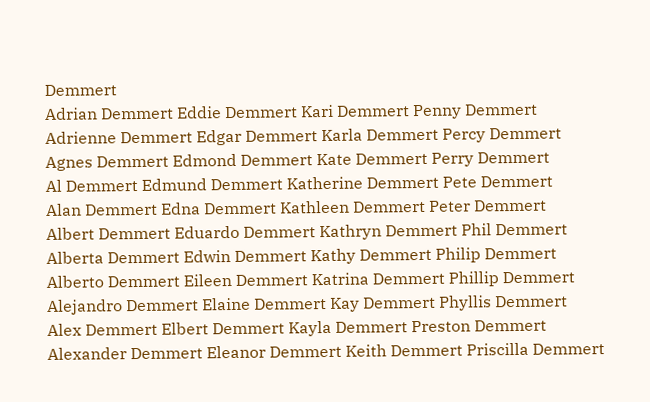Demmert
Adrian Demmert Eddie Demmert Kari Demmert Penny Demmert
Adrienne Demmert Edgar Demmert Karla Demmert Percy Demmert
Agnes Demmert Edmond Demmert Kate Demmert Perry Demmert
Al Demmert Edmund Demmert Katherine Demmert Pete Demmert
Alan Demmert Edna Demmert Kathleen Demmert Peter Demmert
Albert Demmert Eduardo Demmert Kathryn Demmert Phil Demmert
Alberta Demmert Edwin Demmert Kathy Demmert Philip Demmert
Alberto Demmert Eileen Demmert Katrina Demmert Phillip Demmert
Alejandro Demmert Elaine Demmert Kay Demmert Phyllis Demmert
Alex Demmert Elbert Demmert Kayla Demmert Preston Demmert
Alexander Demmert Eleanor Demmert Keith Demmert Priscilla Demmert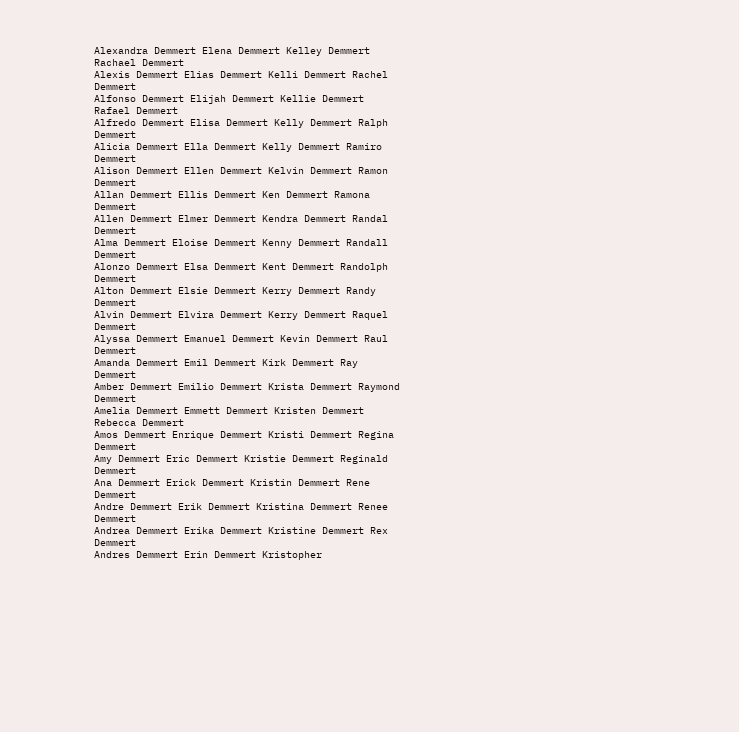Alexandra Demmert Elena Demmert Kelley Demmert Rachael Demmert
Alexis Demmert Elias Demmert Kelli Demmert Rachel Demmert
Alfonso Demmert Elijah Demmert Kellie Demmert Rafael Demmert
Alfredo Demmert Elisa Demmert Kelly Demmert Ralph Demmert
Alicia Demmert Ella Demmert Kelly Demmert Ramiro Demmert
Alison Demmert Ellen Demmert Kelvin Demmert Ramon Demmert
Allan Demmert Ellis Demmert Ken Demmert Ramona Demmert
Allen Demmert Elmer Demmert Kendra Demmert Randal Demmert
Alma Demmert Eloise Demmert Kenny Demmert Randall Demmert
Alonzo Demmert Elsa Demmert Kent Demmert Randolph Demmert
Alton Demmert Elsie Demmert Kerry Demmert Randy Demmert
Alvin Demmert Elvira Demmert Kerry Demmert Raquel Demmert
Alyssa Demmert Emanuel Demmert Kevin Demmert Raul Demmert
Amanda Demmert Emil Demmert Kirk Demmert Ray Demmert
Amber Demmert Emilio Demmert Krista Demmert Raymond Demmert
Amelia Demmert Emmett Demmert Kristen Demmert Rebecca Demmert
Amos Demmert Enrique Demmert Kristi Demmert Regina Demmert
Amy Demmert Eric Demmert Kristie Demmert Reginald Demmert
Ana Demmert Erick Demmert Kristin Demmert Rene Demmert
Andre Demmert Erik Demmert Kristina Demmert Renee Demmert
Andrea Demmert Erika Demmert Kristine Demmert Rex Demmert
Andres Demmert Erin Demmert Kristopher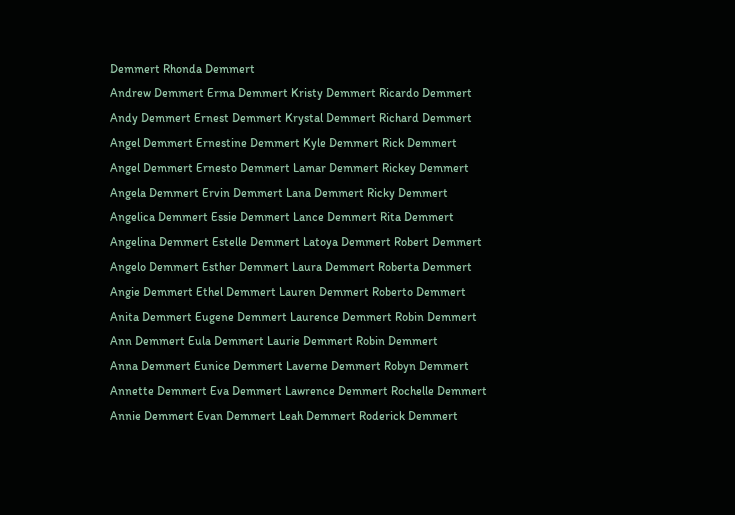Demmert Rhonda Demmert
Andrew Demmert Erma Demmert Kristy Demmert Ricardo Demmert
Andy Demmert Ernest Demmert Krystal Demmert Richard Demmert
Angel Demmert Ernestine Demmert Kyle Demmert Rick Demmert
Angel Demmert Ernesto Demmert Lamar Demmert Rickey Demmert
Angela Demmert Ervin Demmert Lana Demmert Ricky Demmert
Angelica Demmert Essie Demmert Lance Demmert Rita Demmert
Angelina Demmert Estelle Demmert Latoya Demmert Robert Demmert
Angelo Demmert Esther Demmert Laura Demmert Roberta Demmert
Angie Demmert Ethel Demmert Lauren Demmert Roberto Demmert
Anita Demmert Eugene Demmert Laurence Demmert Robin Demmert
Ann Demmert Eula Demmert Laurie Demmert Robin Demmert
Anna Demmert Eunice Demmert Laverne Demmert Robyn Demmert
Annette Demmert Eva Demmert Lawrence Demmert Rochelle Demmert
Annie Demmert Evan Demmert Leah Demmert Roderick Demmert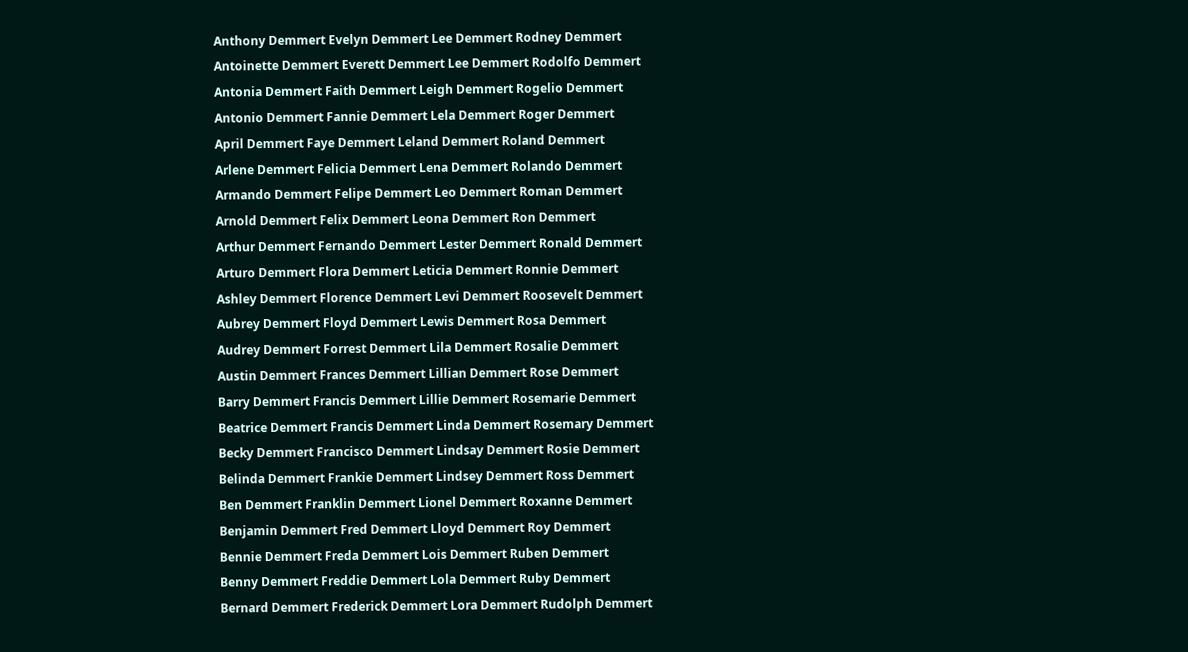Anthony Demmert Evelyn Demmert Lee Demmert Rodney Demmert
Antoinette Demmert Everett Demmert Lee Demmert Rodolfo Demmert
Antonia Demmert Faith Demmert Leigh Demmert Rogelio Demmert
Antonio Demmert Fannie Demmert Lela Demmert Roger Demmert
April Demmert Faye Demmert Leland Demmert Roland Demmert
Arlene Demmert Felicia Demmert Lena Demmert Rolando Demmert
Armando Demmert Felipe Demmert Leo Demmert Roman Demmert
Arnold Demmert Felix Demmert Leona Demmert Ron Demmert
Arthur Demmert Fernando Demmert Lester Demmert Ronald Demmert
Arturo Demmert Flora Demmert Leticia Demmert Ronnie Demmert
Ashley Demmert Florence Demmert Levi Demmert Roosevelt Demmert
Aubrey Demmert Floyd Demmert Lewis Demmert Rosa Demmert
Audrey Demmert Forrest Demmert Lila Demmert Rosalie Demmert
Austin Demmert Frances Demmert Lillian Demmert Rose Demmert
Barry Demmert Francis Demmert Lillie Demmert Rosemarie Demmert
Beatrice Demmert Francis Demmert Linda Demmert Rosemary Demmert
Becky Demmert Francisco Demmert Lindsay Demmert Rosie Demmert
Belinda Demmert Frankie Demmert Lindsey Demmert Ross Demmert
Ben Demmert Franklin Demmert Lionel Demmert Roxanne Demmert
Benjamin Demmert Fred Demmert Lloyd Demmert Roy Demmert
Bennie Demmert Freda Demmert Lois Demmert Ruben Demmert
Benny Demmert Freddie Demmert Lola Demmert Ruby Demmert
Bernard Demmert Frederick Demmert Lora Demmert Rudolph Demmert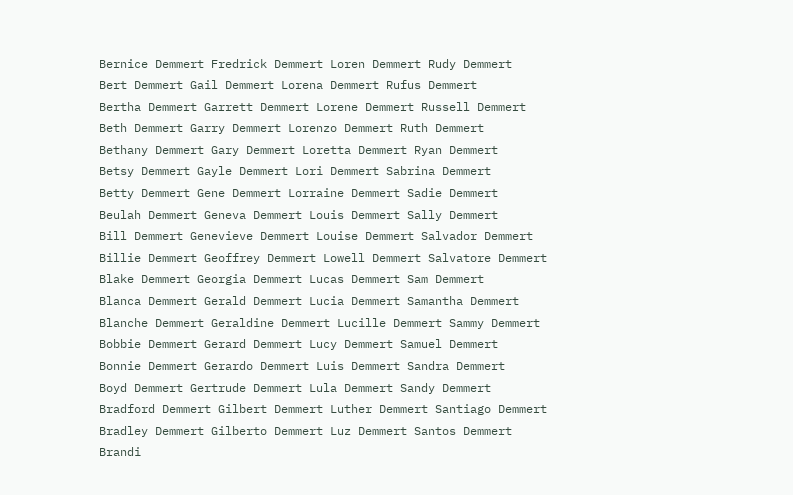Bernice Demmert Fredrick Demmert Loren Demmert Rudy Demmert
Bert Demmert Gail Demmert Lorena Demmert Rufus Demmert
Bertha Demmert Garrett Demmert Lorene Demmert Russell Demmert
Beth Demmert Garry Demmert Lorenzo Demmert Ruth Demmert
Bethany Demmert Gary Demmert Loretta Demmert Ryan Demmert
Betsy Demmert Gayle Demmert Lori Demmert Sabrina Demmert
Betty Demmert Gene Demmert Lorraine Demmert Sadie Demmert
Beulah Demmert Geneva Demmert Louis Demmert Sally Demmert
Bill Demmert Genevieve Demmert Louise Demmert Salvador Demmert
Billie Demmert Geoffrey Demmert Lowell Demmert Salvatore Demmert
Blake Demmert Georgia Demmert Lucas Demmert Sam Demmert
Blanca Demmert Gerald Demmert Lucia Demmert Samantha Demmert
Blanche Demmert Geraldine Demmert Lucille Demmert Sammy Demmert
Bobbie Demmert Gerard Demmert Lucy Demmert Samuel Demmert
Bonnie Demmert Gerardo Demmert Luis Demmert Sandra Demmert
Boyd Demmert Gertrude Demmert Lula Demmert Sandy Demmert
Bradford Demmert Gilbert Demmert Luther Demmert Santiago Demmert
Bradley Demmert Gilberto Demmert Luz Demmert Santos Demmert
Brandi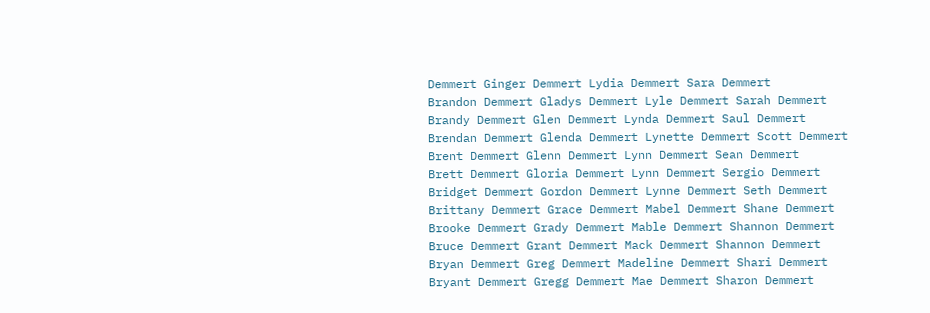Demmert Ginger Demmert Lydia Demmert Sara Demmert
Brandon Demmert Gladys Demmert Lyle Demmert Sarah Demmert
Brandy Demmert Glen Demmert Lynda Demmert Saul Demmert
Brendan Demmert Glenda Demmert Lynette Demmert Scott Demmert
Brent Demmert Glenn Demmert Lynn Demmert Sean Demmert
Brett Demmert Gloria Demmert Lynn Demmert Sergio Demmert
Bridget Demmert Gordon Demmert Lynne Demmert Seth Demmert
Brittany Demmert Grace Demmert Mabel Demmert Shane Demmert
Brooke Demmert Grady Demmert Mable Demmert Shannon Demmert
Bruce Demmert Grant Demmert Mack Demmert Shannon Demmert
Bryan Demmert Greg Demmert Madeline Demmert Shari Demmert
Bryant Demmert Gregg Demmert Mae Demmert Sharon Demmert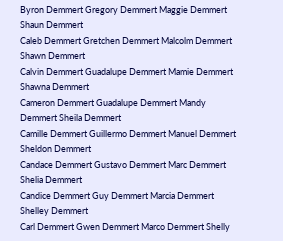Byron Demmert Gregory Demmert Maggie Demmert Shaun Demmert
Caleb Demmert Gretchen Demmert Malcolm Demmert Shawn Demmert
Calvin Demmert Guadalupe Demmert Mamie Demmert Shawna Demmert
Cameron Demmert Guadalupe Demmert Mandy Demmert Sheila Demmert
Camille Demmert Guillermo Demmert Manuel Demmert Sheldon Demmert
Candace Demmert Gustavo Demmert Marc Demmert Shelia Demmert
Candice Demmert Guy Demmert Marcia Demmert Shelley Demmert
Carl Demmert Gwen Demmert Marco Demmert Shelly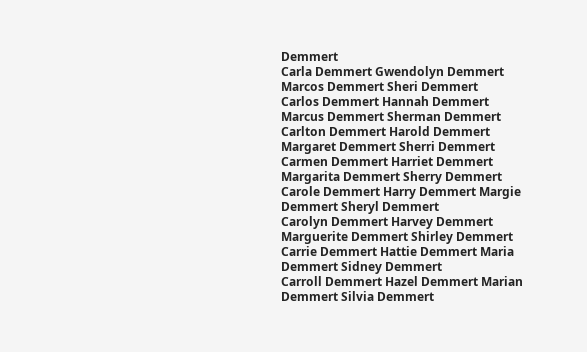Demmert
Carla Demmert Gwendolyn Demmert Marcos Demmert Sheri Demmert
Carlos Demmert Hannah Demmert Marcus Demmert Sherman Demmert
Carlton Demmert Harold Demmert Margaret Demmert Sherri Demmert
Carmen Demmert Harriet Demmert Margarita Demmert Sherry Demmert
Carole Demmert Harry Demmert Margie Demmert Sheryl Demmert
Carolyn Demmert Harvey Demmert Marguerite Demmert Shirley Demmert
Carrie Demmert Hattie Demmert Maria Demmert Sidney Demmert
Carroll Demmert Hazel Demmert Marian Demmert Silvia Demmert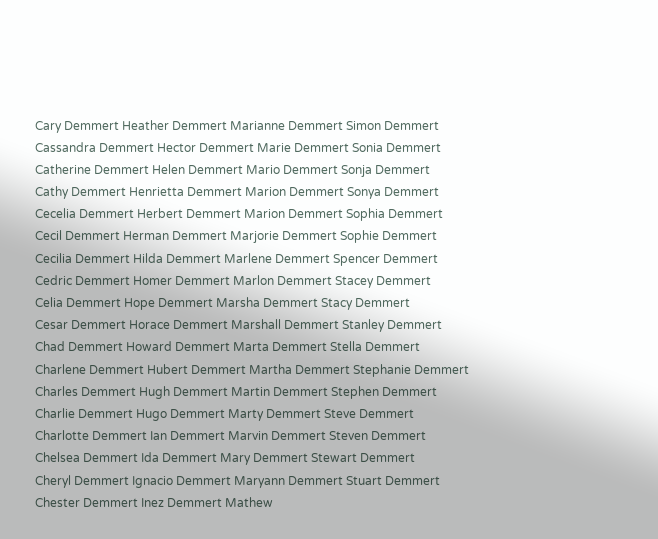Cary Demmert Heather Demmert Marianne Demmert Simon Demmert
Cassandra Demmert Hector Demmert Marie Demmert Sonia Demmert
Catherine Demmert Helen Demmert Mario Demmert Sonja Demmert
Cathy Demmert Henrietta Demmert Marion Demmert Sonya Demmert
Cecelia Demmert Herbert Demmert Marion Demmert Sophia Demmert
Cecil Demmert Herman Demmert Marjorie Demmert Sophie Demmert
Cecilia Demmert Hilda Demmert Marlene Demmert Spencer Demmert
Cedric Demmert Homer Demmert Marlon Demmert Stacey Demmert
Celia Demmert Hope Demmert Marsha Demmert Stacy Demmert
Cesar Demmert Horace Demmert Marshall Demmert Stanley Demmert
Chad Demmert Howard Demmert Marta Demmert Stella Demmert
Charlene Demmert Hubert Demmert Martha Demmert Stephanie Demmert
Charles Demmert Hugh Demmert Martin Demmert Stephen Demmert
Charlie Demmert Hugo Demmert Marty Demmert Steve Demmert
Charlotte Demmert Ian Demmert Marvin Demmert Steven Demmert
Chelsea Demmert Ida Demmert Mary Demmert Stewart Demmert
Cheryl Demmert Ignacio Demmert Maryann Demmert Stuart Demmert
Chester Demmert Inez Demmert Mathew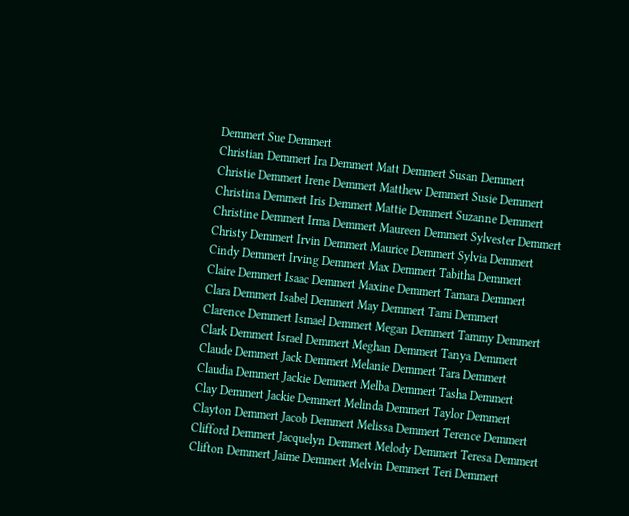Demmert Sue Demmert
Christian Demmert Ira Demmert Matt Demmert Susan Demmert
Christie Demmert Irene Demmert Matthew Demmert Susie Demmert
Christina Demmert Iris Demmert Mattie Demmert Suzanne Demmert
Christine Demmert Irma Demmert Maureen Demmert Sylvester Demmert
Christy Demmert Irvin Demmert Maurice Demmert Sylvia Demmert
Cindy Demmert Irving Demmert Max Demmert Tabitha Demmert
Claire Demmert Isaac Demmert Maxine Demmert Tamara Demmert
Clara Demmert Isabel Demmert May Demmert Tami Demmert
Clarence Demmert Ismael Demmert Megan Demmert Tammy Demmert
Clark Demmert Israel Demmert Meghan Demmert Tanya Demmert
Claude Demmert Jack Demmert Melanie Demmert Tara Demmert
Claudia Demmert Jackie Demmert Melba Demmert Tasha Demmert
Clay Demmert Jackie Demmert Melinda Demmert Taylor Demmert
Clayton Demmert Jacob Demmert Melissa Demmert Terence Demmert
Clifford Demmert Jacquelyn Demmert Melody Demmert Teresa Demmert
Clifton Demmert Jaime Demmert Melvin Demmert Teri Demmert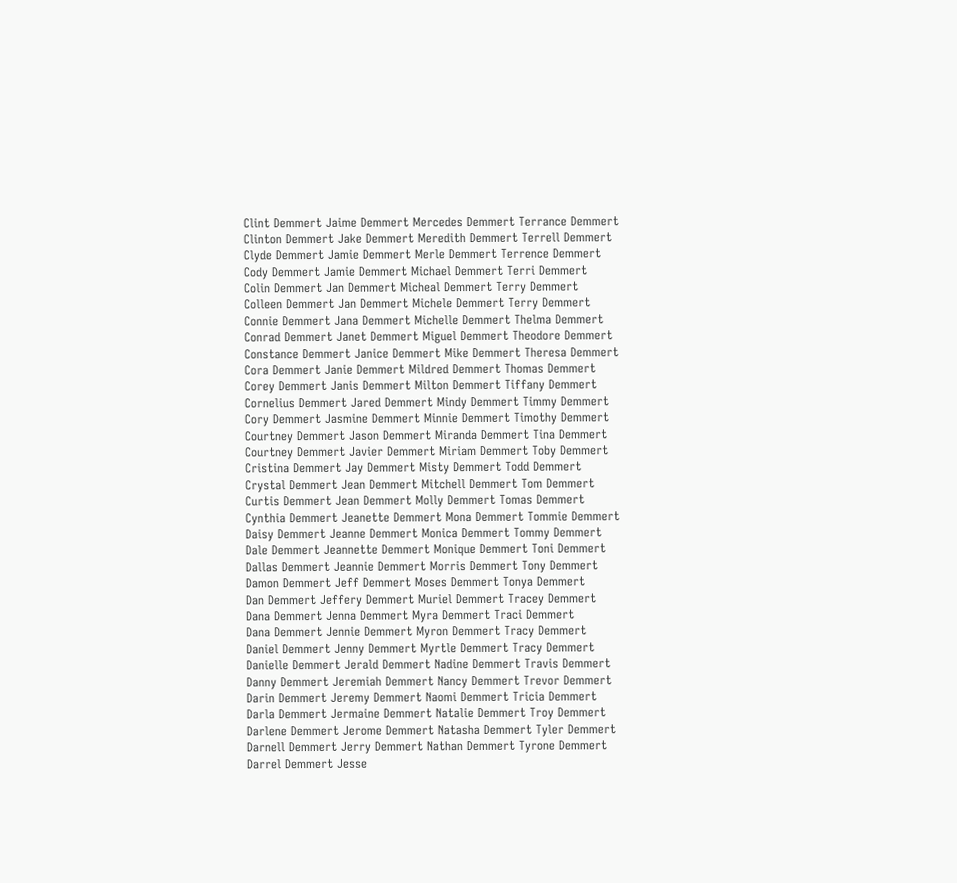Clint Demmert Jaime Demmert Mercedes Demmert Terrance Demmert
Clinton Demmert Jake Demmert Meredith Demmert Terrell Demmert
Clyde Demmert Jamie Demmert Merle Demmert Terrence Demmert
Cody Demmert Jamie Demmert Michael Demmert Terri Demmert
Colin Demmert Jan Demmert Micheal Demmert Terry Demmert
Colleen Demmert Jan Demmert Michele Demmert Terry Demmert
Connie Demmert Jana Demmert Michelle Demmert Thelma Demmert
Conrad Demmert Janet Demmert Miguel Demmert Theodore Demmert
Constance Demmert Janice Demmert Mike Demmert Theresa Demmert
Cora Demmert Janie Demmert Mildred Demmert Thomas Demmert
Corey Demmert Janis Demmert Milton Demmert Tiffany Demmert
Cornelius Demmert Jared Demmert Mindy Demmert Timmy Demmert
Cory Demmert Jasmine Demmert Minnie Demmert Timothy Demmert
Courtney Demmert Jason Demmert Miranda Demmert Tina Demmert
Courtney Demmert Javier Demmert Miriam Demmert Toby Demmert
Cristina Demmert Jay Demmert Misty Demmert Todd Demmert
Crystal Demmert Jean Demmert Mitchell Demmert Tom Demmert
Curtis Demmert Jean Demmert Molly Demmert Tomas Demmert
Cynthia Demmert Jeanette Demmert Mona Demmert Tommie Demmert
Daisy Demmert Jeanne Demmert Monica Demmert Tommy Demmert
Dale Demmert Jeannette Demmert Monique Demmert Toni Demmert
Dallas Demmert Jeannie Demmert Morris Demmert Tony Demmert
Damon Demmert Jeff Demmert Moses Demmert Tonya Demmert
Dan Demmert Jeffery Demmert Muriel Demmert Tracey Demmert
Dana Demmert Jenna Demmert Myra Demmert Traci Demmert
Dana Demmert Jennie Demmert Myron Demmert Tracy Demmert
Daniel Demmert Jenny Demmert Myrtle Demmert Tracy Demmert
Danielle Demmert Jerald Demmert Nadine Demmert Travis Demmert
Danny Demmert Jeremiah Demmert Nancy Demmert Trevor Demmert
Darin Demmert Jeremy Demmert Naomi Demmert Tricia Demmert
Darla Demmert Jermaine Demmert Natalie Demmert Troy Demmert
Darlene Demmert Jerome Demmert Natasha Demmert Tyler Demmert
Darnell Demmert Jerry Demmert Nathan Demmert Tyrone Demmert
Darrel Demmert Jesse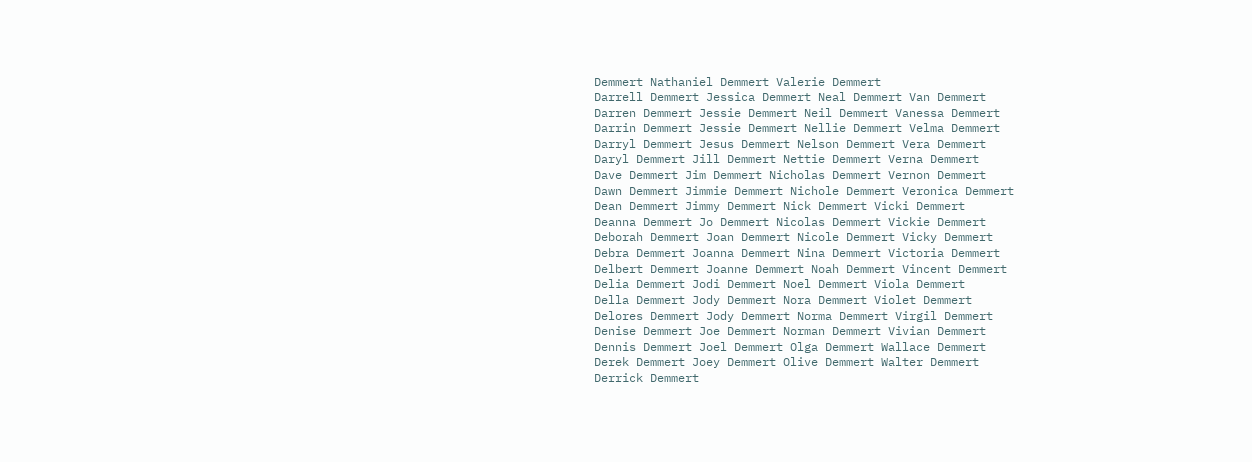Demmert Nathaniel Demmert Valerie Demmert
Darrell Demmert Jessica Demmert Neal Demmert Van Demmert
Darren Demmert Jessie Demmert Neil Demmert Vanessa Demmert
Darrin Demmert Jessie Demmert Nellie Demmert Velma Demmert
Darryl Demmert Jesus Demmert Nelson Demmert Vera Demmert
Daryl Demmert Jill Demmert Nettie Demmert Verna Demmert
Dave Demmert Jim Demmert Nicholas Demmert Vernon Demmert
Dawn Demmert Jimmie Demmert Nichole Demmert Veronica Demmert
Dean Demmert Jimmy Demmert Nick Demmert Vicki Demmert
Deanna Demmert Jo Demmert Nicolas Demmert Vickie Demmert
Deborah Demmert Joan Demmert Nicole Demmert Vicky Demmert
Debra Demmert Joanna Demmert Nina Demmert Victoria Demmert
Delbert Demmert Joanne Demmert Noah Demmert Vincent Demmert
Delia Demmert Jodi Demmert Noel Demmert Viola Demmert
Della Demmert Jody Demmert Nora Demmert Violet Demmert
Delores Demmert Jody Demmert Norma Demmert Virgil Demmert
Denise Demmert Joe Demmert Norman Demmert Vivian Demmert
Dennis Demmert Joel Demmert Olga Demmert Wallace Demmert
Derek Demmert Joey Demmert Olive Demmert Walter Demmert
Derrick Demmert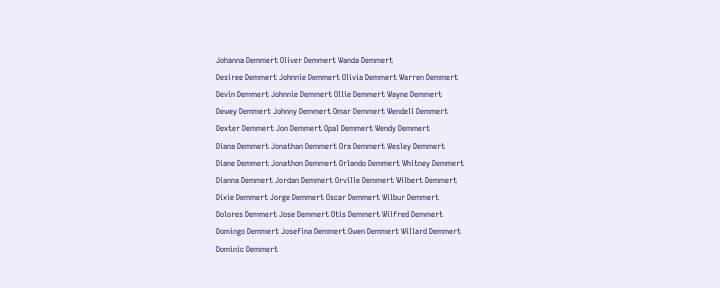Johanna Demmert Oliver Demmert Wanda Demmert
Desiree Demmert Johnnie Demmert Olivia Demmert Warren Demmert
Devin Demmert Johnnie Demmert Ollie Demmert Wayne Demmert
Dewey Demmert Johnny Demmert Omar Demmert Wendell Demmert
Dexter Demmert Jon Demmert Opal Demmert Wendy Demmert
Diana Demmert Jonathan Demmert Ora Demmert Wesley Demmert
Diane Demmert Jonathon Demmert Orlando Demmert Whitney Demmert
Dianna Demmert Jordan Demmert Orville Demmert Wilbert Demmert
Dixie Demmert Jorge Demmert Oscar Demmert Wilbur Demmert
Dolores Demmert Jose Demmert Otis Demmert Wilfred Demmert
Domingo Demmert Josefina Demmert Owen Demmert Willard Demmert
Dominic Demmert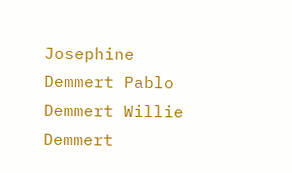Josephine Demmert Pablo Demmert Willie Demmert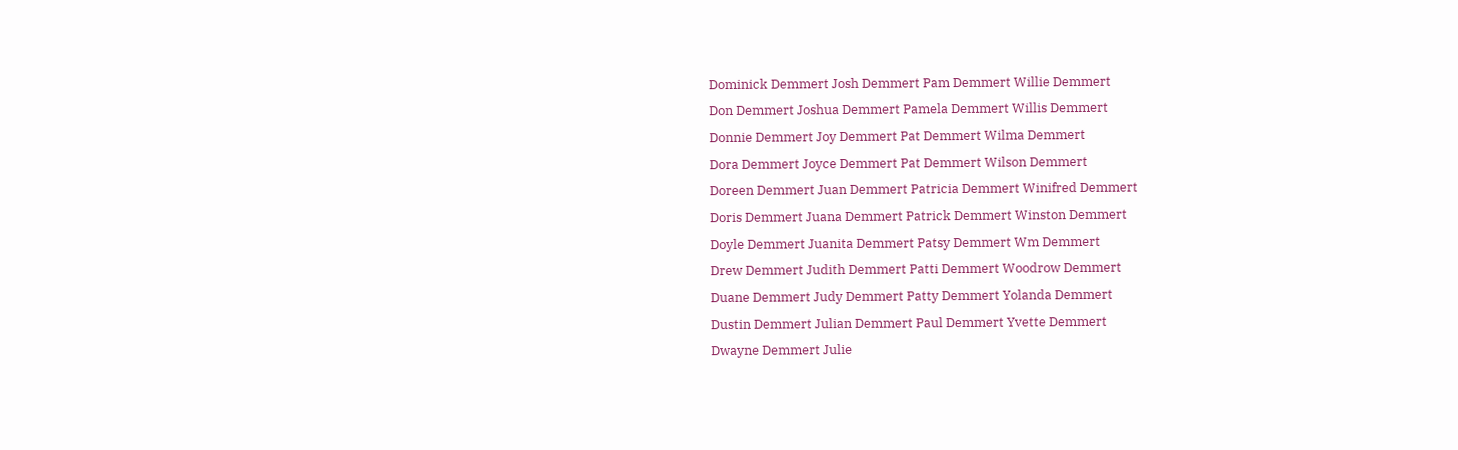Dominick Demmert Josh Demmert Pam Demmert Willie Demmert
Don Demmert Joshua Demmert Pamela Demmert Willis Demmert
Donnie Demmert Joy Demmert Pat Demmert Wilma Demmert
Dora Demmert Joyce Demmert Pat Demmert Wilson Demmert
Doreen Demmert Juan Demmert Patricia Demmert Winifred Demmert
Doris Demmert Juana Demmert Patrick Demmert Winston Demmert
Doyle Demmert Juanita Demmert Patsy Demmert Wm Demmert
Drew Demmert Judith Demmert Patti Demmert Woodrow Demmert
Duane Demmert Judy Demmert Patty Demmert Yolanda Demmert
Dustin Demmert Julian Demmert Paul Demmert Yvette Demmert
Dwayne Demmert Julie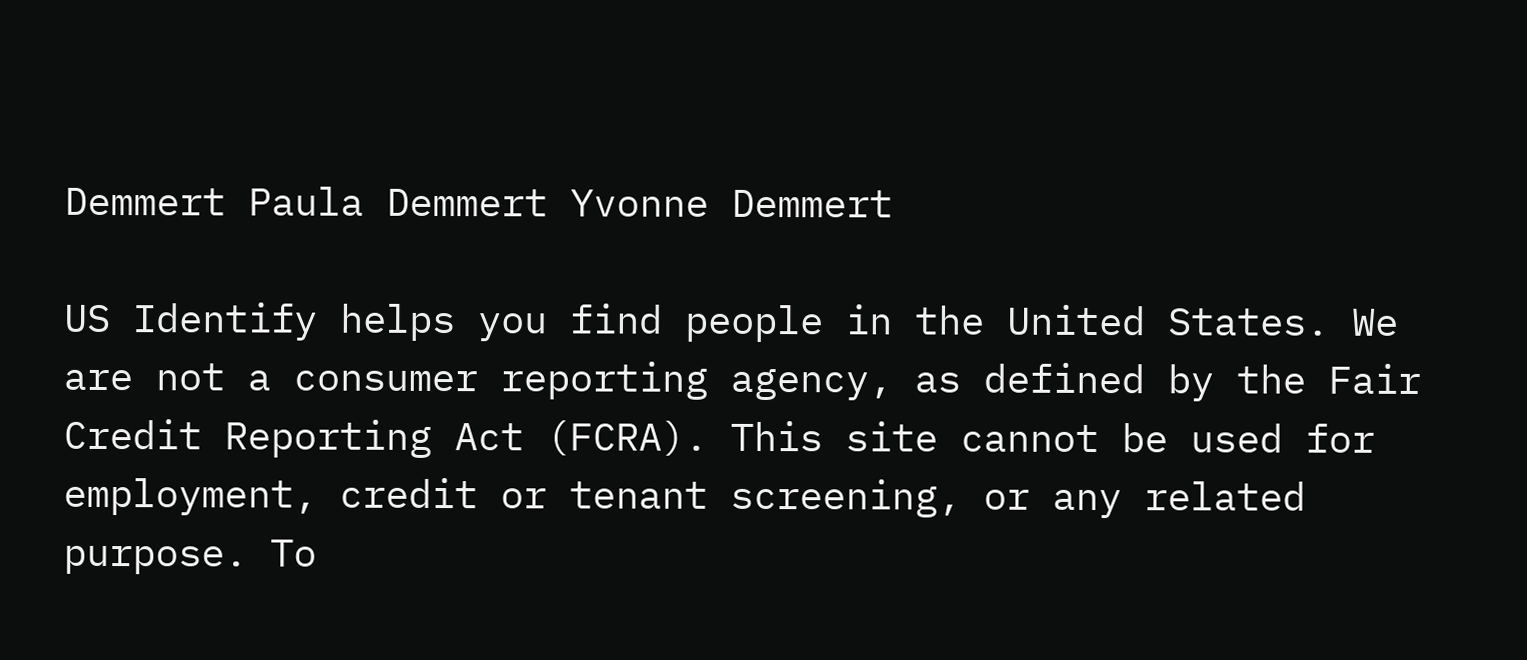Demmert Paula Demmert Yvonne Demmert

US Identify helps you find people in the United States. We are not a consumer reporting agency, as defined by the Fair Credit Reporting Act (FCRA). This site cannot be used for employment, credit or tenant screening, or any related purpose. To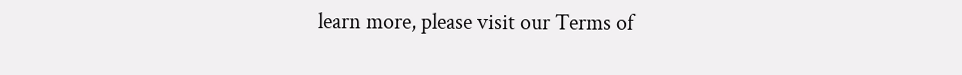learn more, please visit our Terms of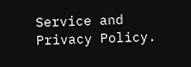Service and Privacy Policy.